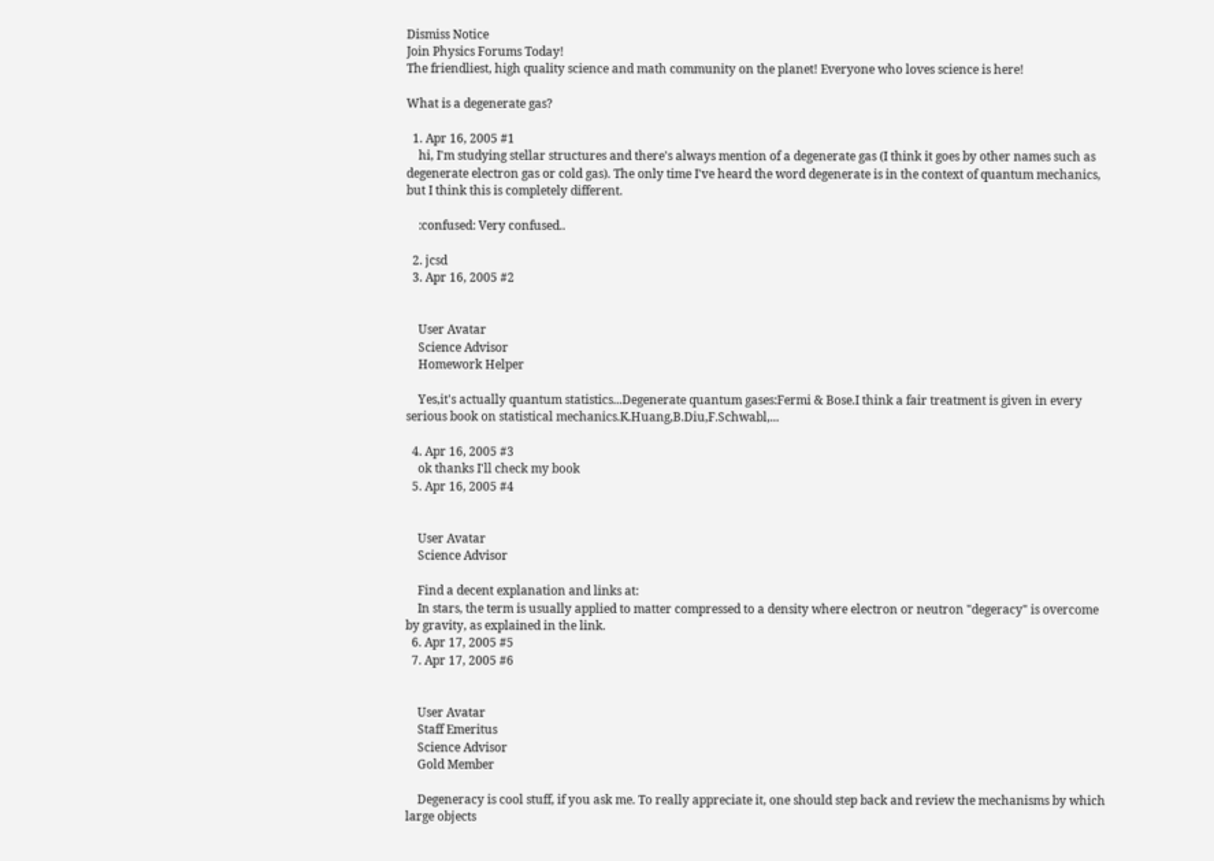Dismiss Notice
Join Physics Forums Today!
The friendliest, high quality science and math community on the planet! Everyone who loves science is here!

What is a degenerate gas?

  1. Apr 16, 2005 #1
    hi, I'm studying stellar structures and there's always mention of a degenerate gas (I think it goes by other names such as degenerate electron gas or cold gas). The only time I've heard the word degenerate is in the context of quantum mechanics, but I think this is completely different.

    :confused: Very confused..

  2. jcsd
  3. Apr 16, 2005 #2


    User Avatar
    Science Advisor
    Homework Helper

    Yes,it's actually quantum statistics...Degenerate quantum gases:Fermi & Bose.I think a fair treatment is given in every serious book on statistical mechanics.K.Huang,B.Diu,F.Schwabl,...

  4. Apr 16, 2005 #3
    ok thanks I'll check my book
  5. Apr 16, 2005 #4


    User Avatar
    Science Advisor

    Find a decent explanation and links at:
    In stars, the term is usually applied to matter compressed to a density where electron or neutron "degeracy" is overcome by gravity, as explained in the link.
  6. Apr 17, 2005 #5
  7. Apr 17, 2005 #6


    User Avatar
    Staff Emeritus
    Science Advisor
    Gold Member

    Degeneracy is cool stuff, if you ask me. To really appreciate it, one should step back and review the mechanisms by which large objects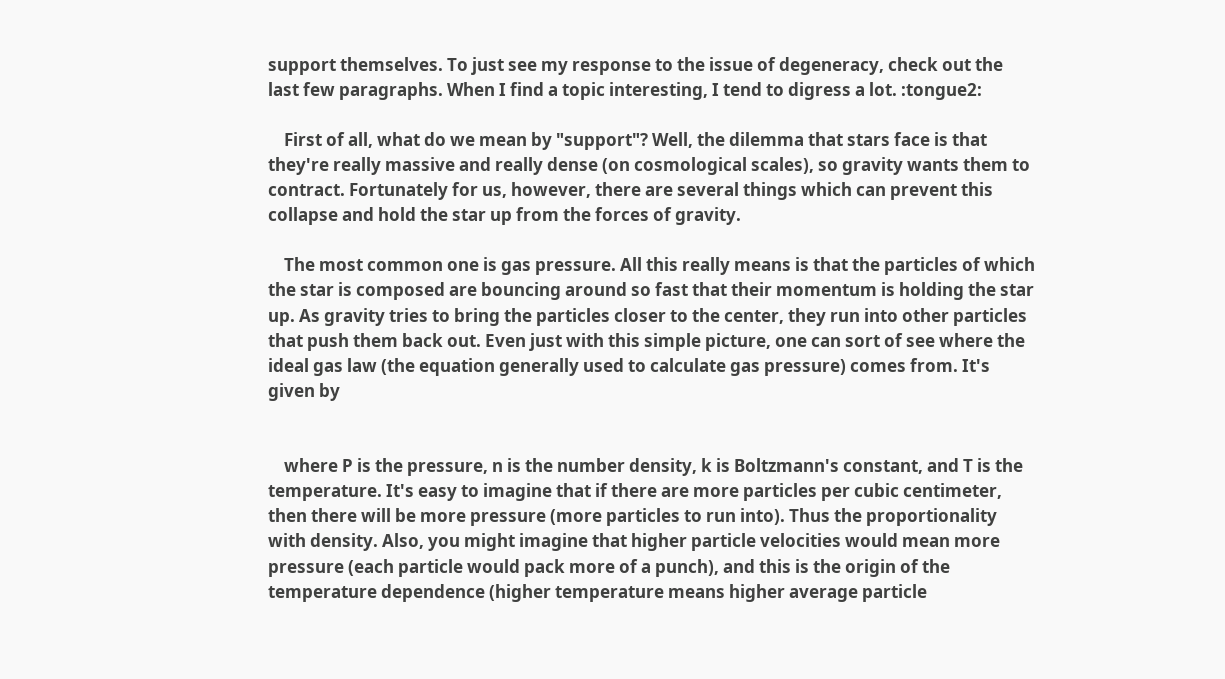support themselves. To just see my response to the issue of degeneracy, check out the last few paragraphs. When I find a topic interesting, I tend to digress a lot. :tongue2:

    First of all, what do we mean by "support"? Well, the dilemma that stars face is that they're really massive and really dense (on cosmological scales), so gravity wants them to contract. Fortunately for us, however, there are several things which can prevent this collapse and hold the star up from the forces of gravity.

    The most common one is gas pressure. All this really means is that the particles of which the star is composed are bouncing around so fast that their momentum is holding the star up. As gravity tries to bring the particles closer to the center, they run into other particles that push them back out. Even just with this simple picture, one can sort of see where the ideal gas law (the equation generally used to calculate gas pressure) comes from. It's given by


    where P is the pressure, n is the number density, k is Boltzmann's constant, and T is the temperature. It's easy to imagine that if there are more particles per cubic centimeter, then there will be more pressure (more particles to run into). Thus the proportionality with density. Also, you might imagine that higher particle velocities would mean more pressure (each particle would pack more of a punch), and this is the origin of the temperature dependence (higher temperature means higher average particle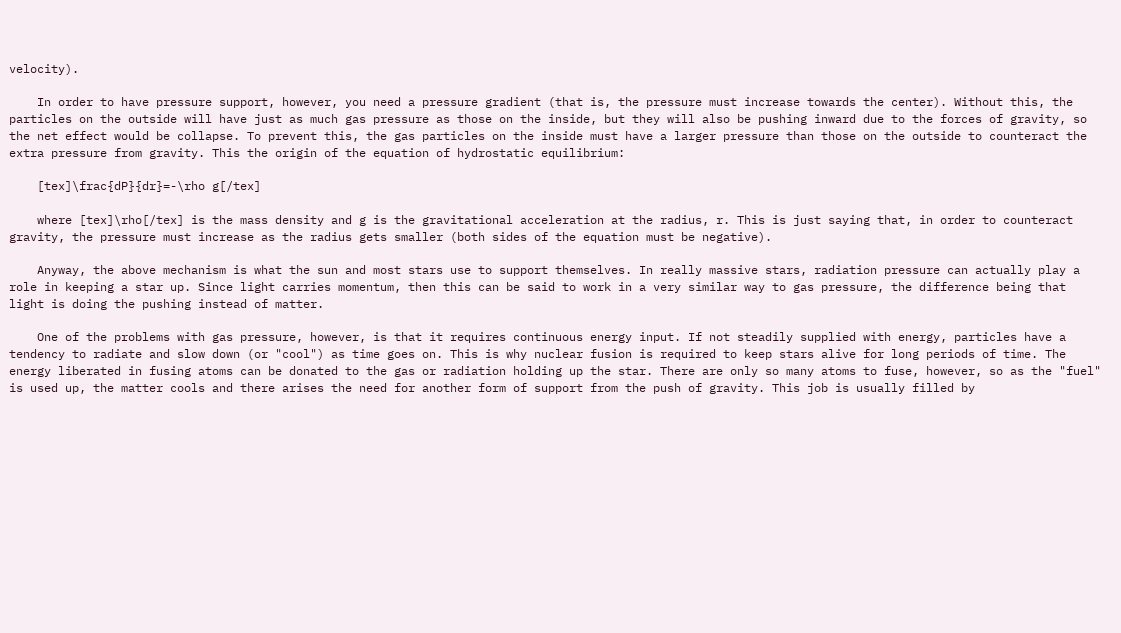velocity).

    In order to have pressure support, however, you need a pressure gradient (that is, the pressure must increase towards the center). Without this, the particles on the outside will have just as much gas pressure as those on the inside, but they will also be pushing inward due to the forces of gravity, so the net effect would be collapse. To prevent this, the gas particles on the inside must have a larger pressure than those on the outside to counteract the extra pressure from gravity. This the origin of the equation of hydrostatic equilibrium:

    [tex]\frac{dP}{dr}=-\rho g[/tex]

    where [tex]\rho[/tex] is the mass density and g is the gravitational acceleration at the radius, r. This is just saying that, in order to counteract gravity, the pressure must increase as the radius gets smaller (both sides of the equation must be negative).

    Anyway, the above mechanism is what the sun and most stars use to support themselves. In really massive stars, radiation pressure can actually play a role in keeping a star up. Since light carries momentum, then this can be said to work in a very similar way to gas pressure, the difference being that light is doing the pushing instead of matter.

    One of the problems with gas pressure, however, is that it requires continuous energy input. If not steadily supplied with energy, particles have a tendency to radiate and slow down (or "cool") as time goes on. This is why nuclear fusion is required to keep stars alive for long periods of time. The energy liberated in fusing atoms can be donated to the gas or radiation holding up the star. There are only so many atoms to fuse, however, so as the "fuel" is used up, the matter cools and there arises the need for another form of support from the push of gravity. This job is usually filled by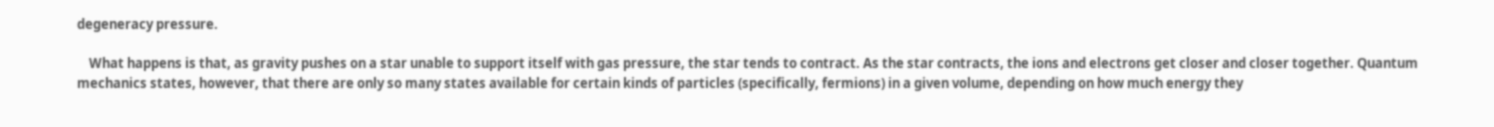degeneracy pressure.

    What happens is that, as gravity pushes on a star unable to support itself with gas pressure, the star tends to contract. As the star contracts, the ions and electrons get closer and closer together. Quantum mechanics states, however, that there are only so many states available for certain kinds of particles (specifically, fermions) in a given volume, depending on how much energy they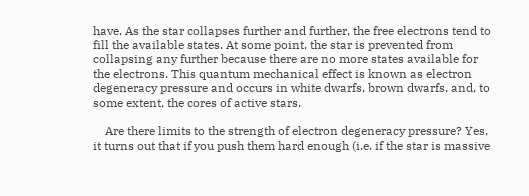have. As the star collapses further and further, the free electrons tend to fill the available states. At some point, the star is prevented from collapsing any further because there are no more states available for the electrons. This quantum mechanical effect is known as electron degeneracy pressure and occurs in white dwarfs, brown dwarfs, and, to some extent, the cores of active stars.

    Are there limits to the strength of electron degeneracy pressure? Yes, it turns out that if you push them hard enough (i.e. if the star is massive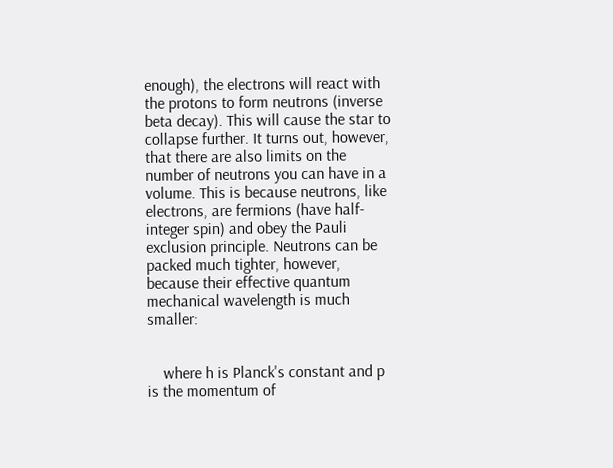enough), the electrons will react with the protons to form neutrons (inverse beta decay). This will cause the star to collapse further. It turns out, however, that there are also limits on the number of neutrons you can have in a volume. This is because neutrons, like electrons, are fermions (have half-integer spin) and obey the Pauli exclusion principle. Neutrons can be packed much tighter, however, because their effective quantum mechanical wavelength is much smaller:


    where h is Planck's constant and p is the momentum of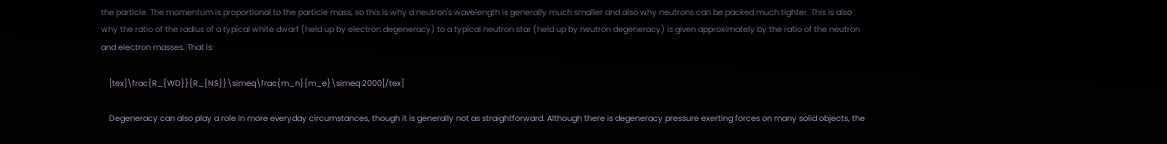the particle. The momentum is proportional to the particle mass, so this is why a neutron's wavelength is generally much smaller and also why neutrons can be packed much tighter. This is also why the ratio of the radius of a typical white dwarf (held up by electron degeneracy) to a typical neutron star (held up by neutron degeneracy) is given approximately by the ratio of the neutron and electron masses. That is:

    [tex]\frac{R_{WD}}{R_{NS}}\simeq\frac{m_n}{m_e}\simeq 2000[/tex]

    Degeneracy can also play a role in more everyday circumstances, though it is generally not as straightforward. Although there is degeneracy pressure exerting forces on many solid objects, the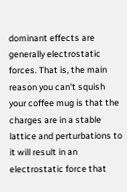dominant effects are generally electrostatic forces. That is, the main reason you can't squish your coffee mug is that the charges are in a stable lattice and perturbations to it will result in an electrostatic force that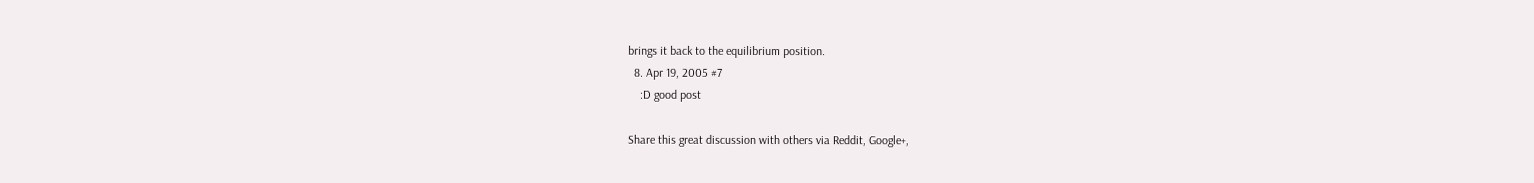brings it back to the equilibrium position.
  8. Apr 19, 2005 #7
    :D good post

Share this great discussion with others via Reddit, Google+,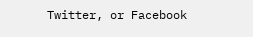Twitter, or Facebook